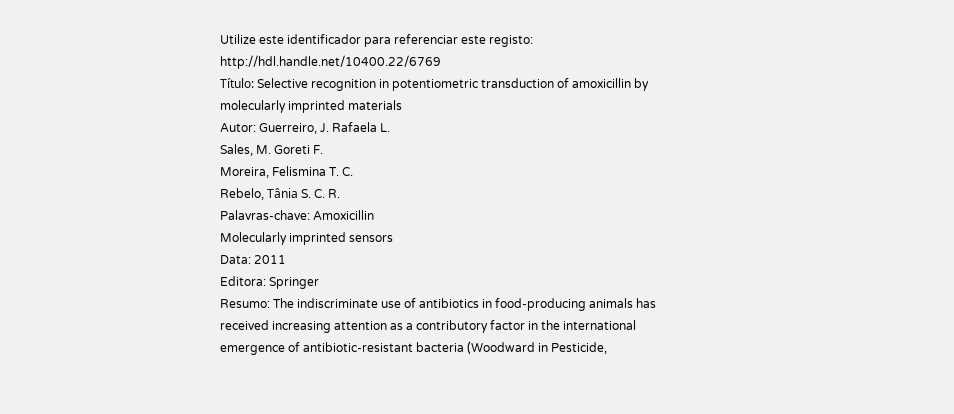Utilize este identificador para referenciar este registo: http://hdl.handle.net/10400.22/6769
Título: Selective recognition in potentiometric transduction of amoxicillin by molecularly imprinted materials
Autor: Guerreiro, J. Rafaela L.
Sales, M. Goreti F.
Moreira, Felismina T. C.
Rebelo, Tânia S. C. R.
Palavras-chave: Amoxicillin
Molecularly imprinted sensors
Data: 2011
Editora: Springer
Resumo: The indiscriminate use of antibiotics in food-producing animals has received increasing attention as a contributory factor in the international emergence of antibiotic-resistant bacteria (Woodward in Pesticide,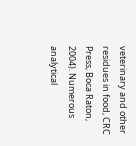veterinary and other residues in food, CRC Press, Boca Raton, 2004). Numerous analytical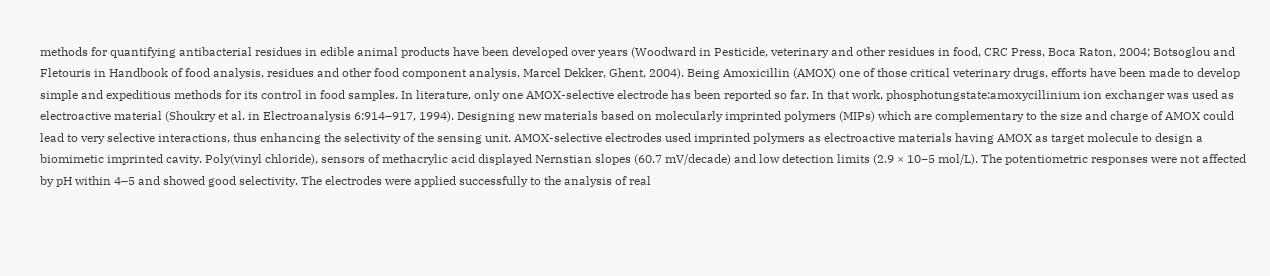methods for quantifying antibacterial residues in edible animal products have been developed over years (Woodward in Pesticide, veterinary and other residues in food, CRC Press, Boca Raton, 2004; Botsoglou and Fletouris in Handbook of food analysis, residues and other food component analysis, Marcel Dekker, Ghent, 2004). Being Amoxicillin (AMOX) one of those critical veterinary drugs, efforts have been made to develop simple and expeditious methods for its control in food samples. In literature, only one AMOX-selective electrode has been reported so far. In that work, phosphotungstate:amoxycillinium ion exchanger was used as electroactive material (Shoukry et al. in Electroanalysis 6:914–917, 1994). Designing new materials based on molecularly imprinted polymers (MIPs) which are complementary to the size and charge of AMOX could lead to very selective interactions, thus enhancing the selectivity of the sensing unit. AMOX-selective electrodes used imprinted polymers as electroactive materials having AMOX as target molecule to design a biomimetic imprinted cavity. Poly(vinyl chloride), sensors of methacrylic acid displayed Nernstian slopes (60.7 mV/decade) and low detection limits (2.9 × 10−5 mol/L). The potentiometric responses were not affected by pH within 4–5 and showed good selectivity. The electrodes were applied successfully to the analysis of real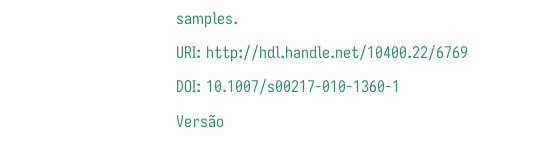samples.
URI: http://hdl.handle.net/10400.22/6769
DOI: 10.1007/s00217-010-1360-1
Versão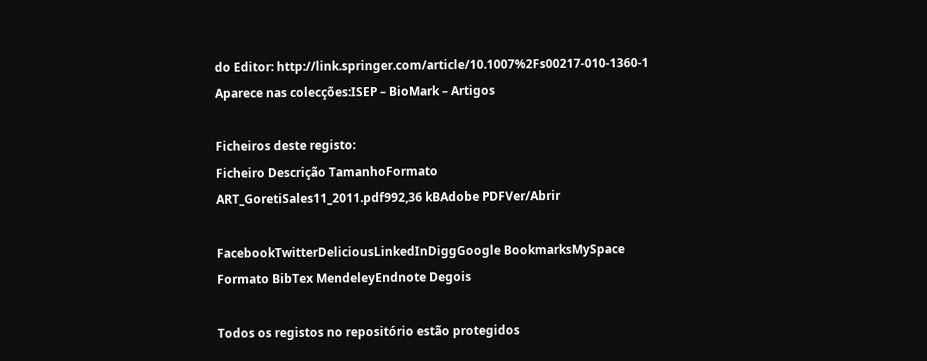do Editor: http://link.springer.com/article/10.1007%2Fs00217-010-1360-1
Aparece nas colecções:ISEP – BioMark – Artigos

Ficheiros deste registo:
Ficheiro Descrição TamanhoFormato
ART_GoretiSales11_2011.pdf992,36 kBAdobe PDFVer/Abrir

FacebookTwitterDeliciousLinkedInDiggGoogle BookmarksMySpace
Formato BibTex MendeleyEndnote Degois

Todos os registos no repositório estão protegidos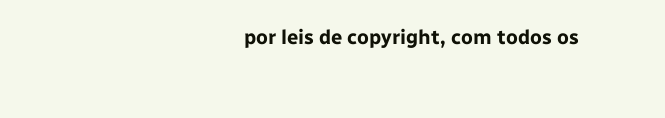por leis de copyright, com todos os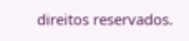direitos reservados.